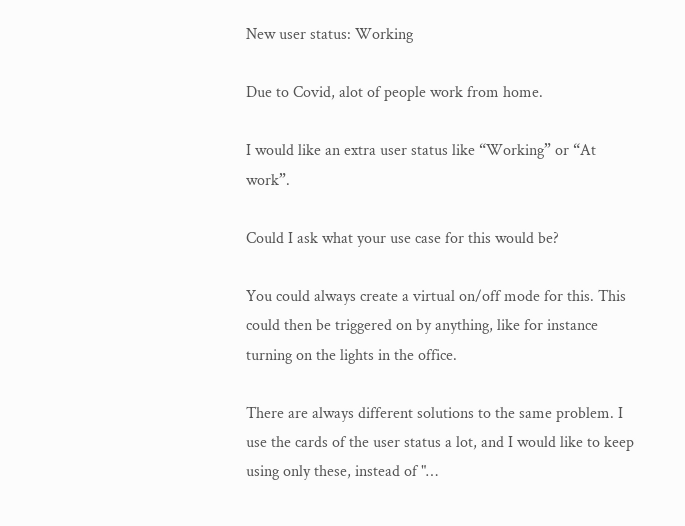New user status: Working

Due to Covid, alot of people work from home.

I would like an extra user status like “Working” or “At work”.

Could I ask what your use case for this would be?

You could always create a virtual on/off mode for this. This could then be triggered on by anything, like for instance turning on the lights in the office.

There are always different solutions to the same problem. I use the cards of the user status a lot, and I would like to keep using only these, instead of "…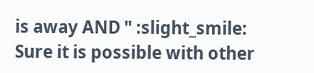is away AND " :slight_smile:
Sure it is possible with other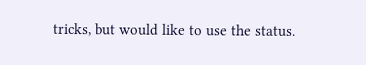tricks, but would like to use the status.